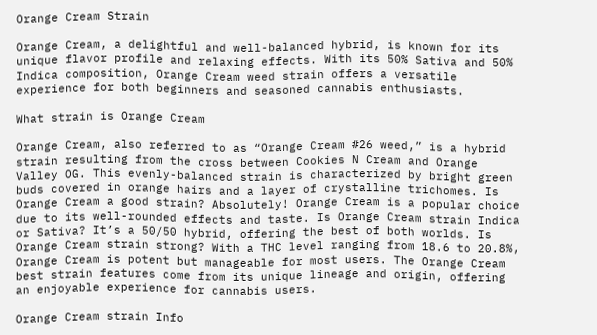Orange Cream Strain

Orange Cream, a delightful and well-balanced hybrid, is known for its unique flavor profile and relaxing effects. With its 50% Sativa and 50% Indica composition, Orange Cream weed strain offers a versatile experience for both beginners and seasoned cannabis enthusiasts.

What strain is Orange Cream

Orange Cream, also referred to as “Orange Cream #26 weed,” is a hybrid strain resulting from the cross between Cookies N Cream and Orange Valley OG. This evenly-balanced strain is characterized by bright green buds covered in orange hairs and a layer of crystalline trichomes. Is Orange Cream a good strain? Absolutely! Orange Cream is a popular choice due to its well-rounded effects and taste. Is Orange Cream strain Indica or Sativa? It’s a 50/50 hybrid, offering the best of both worlds. Is Orange Cream strain strong? With a THC level ranging from 18.6 to 20.8%, Orange Cream is potent but manageable for most users. The Orange Cream best strain features come from its unique lineage and origin, offering an enjoyable experience for cannabis users.

Orange Cream strain Info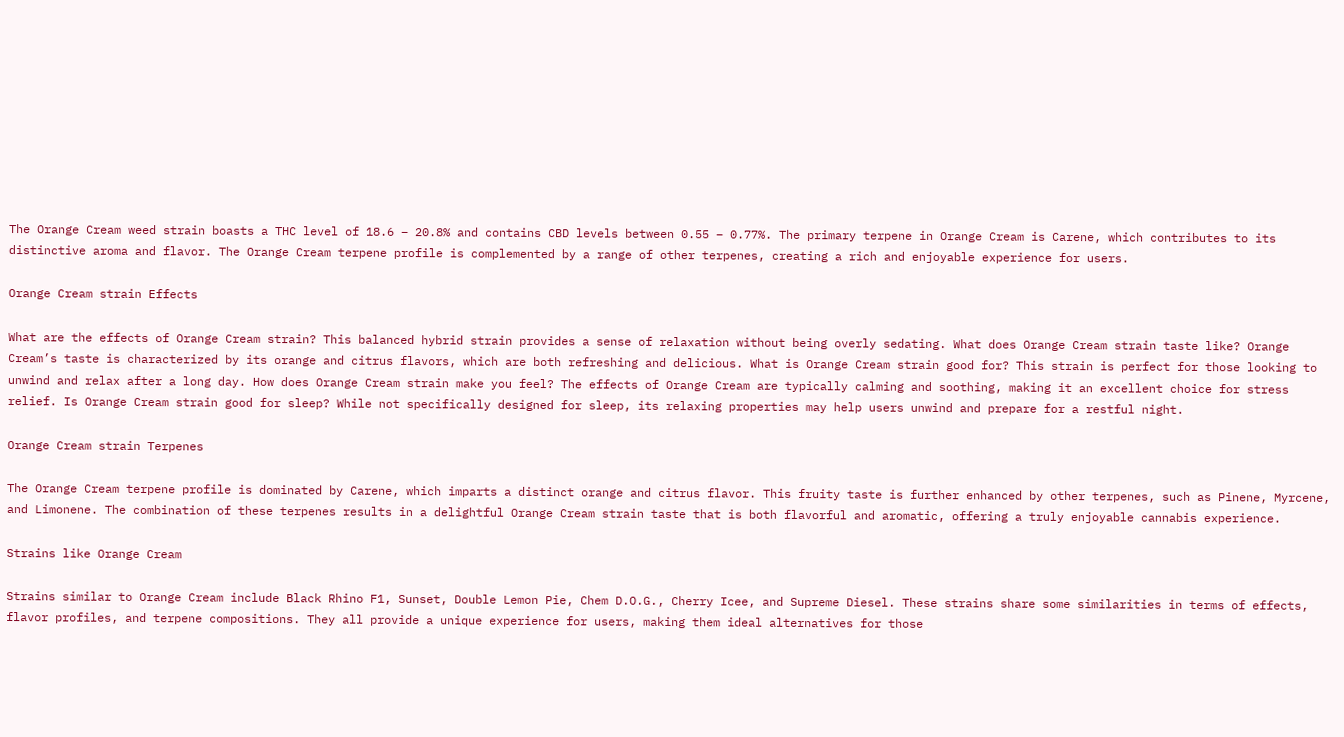The Orange Cream weed strain boasts a THC level of 18.6 – 20.8% and contains CBD levels between 0.55 – 0.77%. The primary terpene in Orange Cream is Carene, which contributes to its distinctive aroma and flavor. The Orange Cream terpene profile is complemented by a range of other terpenes, creating a rich and enjoyable experience for users.

Orange Cream strain Effects

What are the effects of Orange Cream strain? This balanced hybrid strain provides a sense of relaxation without being overly sedating. What does Orange Cream strain taste like? Orange Cream’s taste is characterized by its orange and citrus flavors, which are both refreshing and delicious. What is Orange Cream strain good for? This strain is perfect for those looking to unwind and relax after a long day. How does Orange Cream strain make you feel? The effects of Orange Cream are typically calming and soothing, making it an excellent choice for stress relief. Is Orange Cream strain good for sleep? While not specifically designed for sleep, its relaxing properties may help users unwind and prepare for a restful night.

Orange Cream strain Terpenes

The Orange Cream terpene profile is dominated by Carene, which imparts a distinct orange and citrus flavor. This fruity taste is further enhanced by other terpenes, such as Pinene, Myrcene, and Limonene. The combination of these terpenes results in a delightful Orange Cream strain taste that is both flavorful and aromatic, offering a truly enjoyable cannabis experience.

Strains like Orange Cream

Strains similar to Orange Cream include Black Rhino F1, Sunset, Double Lemon Pie, Chem D.O.G., Cherry Icee, and Supreme Diesel. These strains share some similarities in terms of effects, flavor profiles, and terpene compositions. They all provide a unique experience for users, making them ideal alternatives for those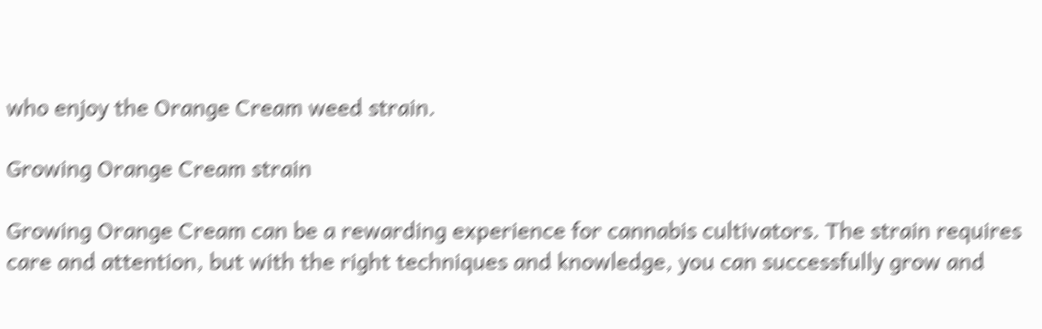who enjoy the Orange Cream weed strain.

Growing Orange Cream strain

Growing Orange Cream can be a rewarding experience for cannabis cultivators. The strain requires care and attention, but with the right techniques and knowledge, you can successfully grow and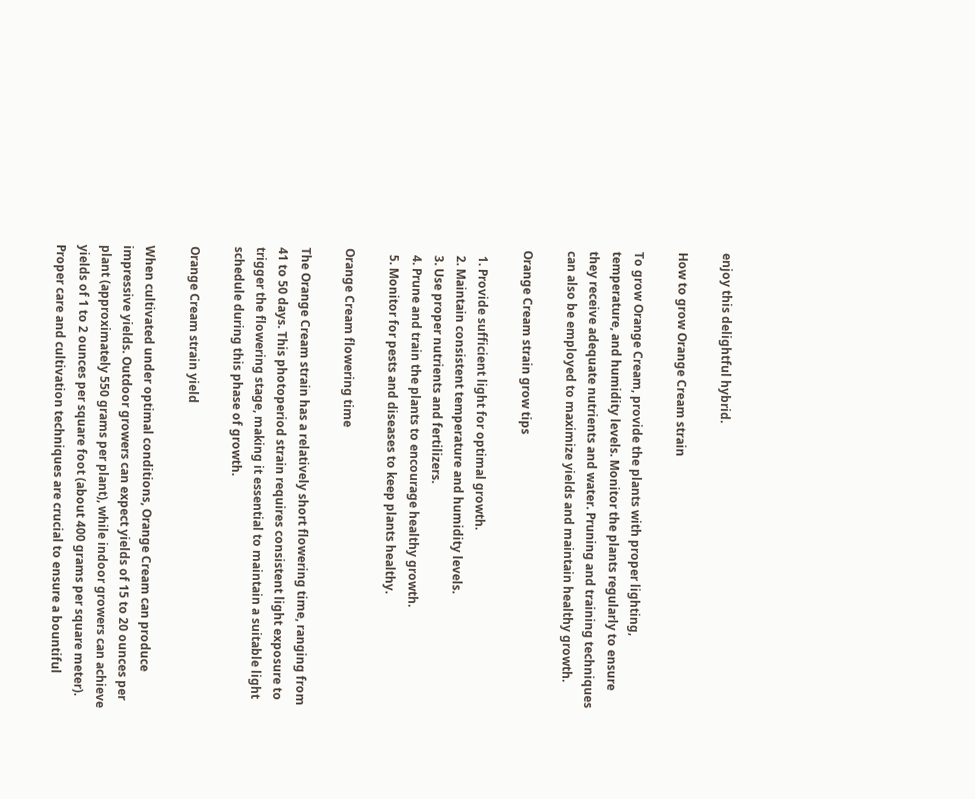enjoy this delightful hybrid.

How to grow Orange Cream strain

To grow Orange Cream, provide the plants with proper lighting, temperature, and humidity levels. Monitor the plants regularly to ensure they receive adequate nutrients and water. Pruning and training techniques can also be employed to maximize yields and maintain healthy growth.

Orange Cream strain grow tips

  1. Provide sufficient light for optimal growth.
  2. Maintain consistent temperature and humidity levels.
  3. Use proper nutrients and fertilizers.
  4. Prune and train the plants to encourage healthy growth.
  5. Monitor for pests and diseases to keep plants healthy.

Orange Cream flowering time

The Orange Cream strain has a relatively short flowering time, ranging from 41 to 50 days. This photoperiod strain requires consistent light exposure to trigger the flowering stage, making it essential to maintain a suitable light schedule during this phase of growth.

Orange Cream strain yield

When cultivated under optimal conditions, Orange Cream can produce impressive yields. Outdoor growers can expect yields of 15 to 20 ounces per plant (approximately 550 grams per plant), while indoor growers can achieve yields of 1 to 2 ounces per square foot (about 400 grams per square meter). Proper care and cultivation techniques are crucial to ensure a bountiful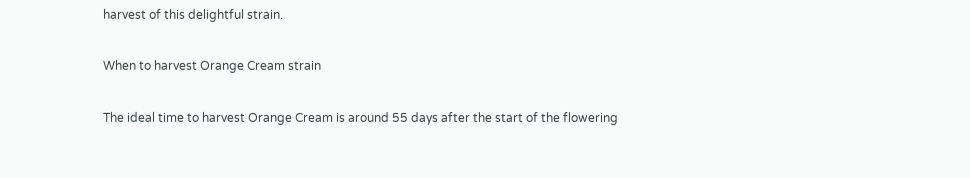harvest of this delightful strain.

When to harvest Orange Cream strain

The ideal time to harvest Orange Cream is around 55 days after the start of the flowering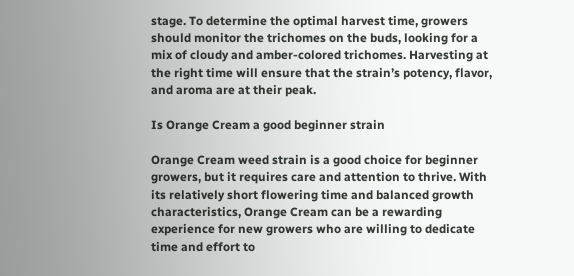stage. To determine the optimal harvest time, growers should monitor the trichomes on the buds, looking for a mix of cloudy and amber-colored trichomes. Harvesting at the right time will ensure that the strain’s potency, flavor, and aroma are at their peak.

Is Orange Cream a good beginner strain

Orange Cream weed strain is a good choice for beginner growers, but it requires care and attention to thrive. With its relatively short flowering time and balanced growth characteristics, Orange Cream can be a rewarding experience for new growers who are willing to dedicate time and effort to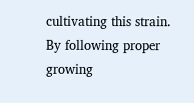cultivating this strain. By following proper growing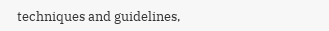techniques and guidelines,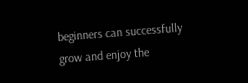beginners can successfully grow and enjoy the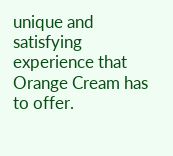unique and satisfying experience that Orange Cream has to offer.